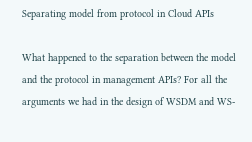Separating model from protocol in Cloud APIs

What happened to the separation between the model and the protocol in management APIs? For all the arguments we had in the design of WSDM and WS-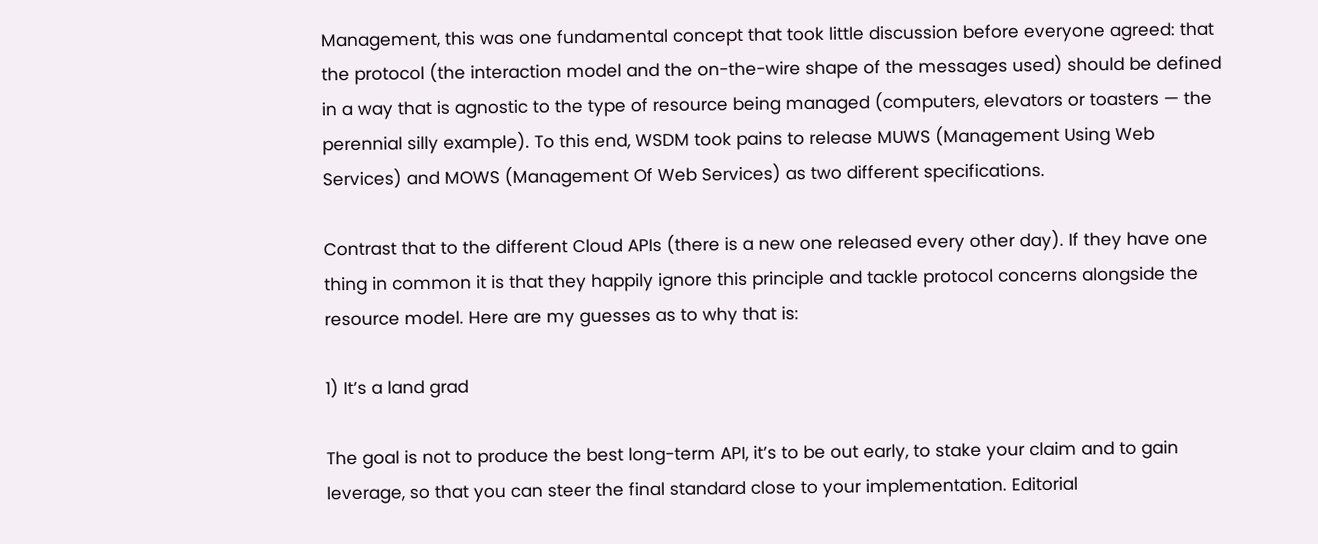Management, this was one fundamental concept that took little discussion before everyone agreed: that the protocol (the interaction model and the on-the-wire shape of the messages used) should be defined in a way that is agnostic to the type of resource being managed (computers, elevators or toasters — the perennial silly example). To this end, WSDM took pains to release MUWS (Management Using Web Services) and MOWS (Management Of Web Services) as two different specifications.

Contrast that to the different Cloud APIs (there is a new one released every other day). If they have one thing in common it is that they happily ignore this principle and tackle protocol concerns alongside the resource model. Here are my guesses as to why that is:

1) It’s a land grad

The goal is not to produce the best long-term API, it’s to be out early, to stake your claim and to gain leverage, so that you can steer the final standard close to your implementation. Editorial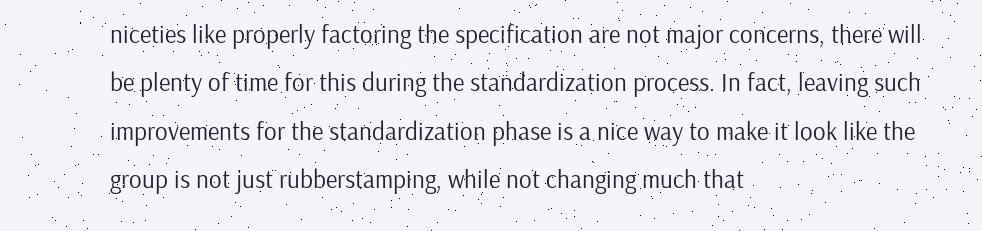niceties like properly factoring the specification are not major concerns, there will be plenty of time for this during the standardization process. In fact, leaving such improvements for the standardization phase is a nice way to make it look like the group is not just rubberstamping, while not changing much that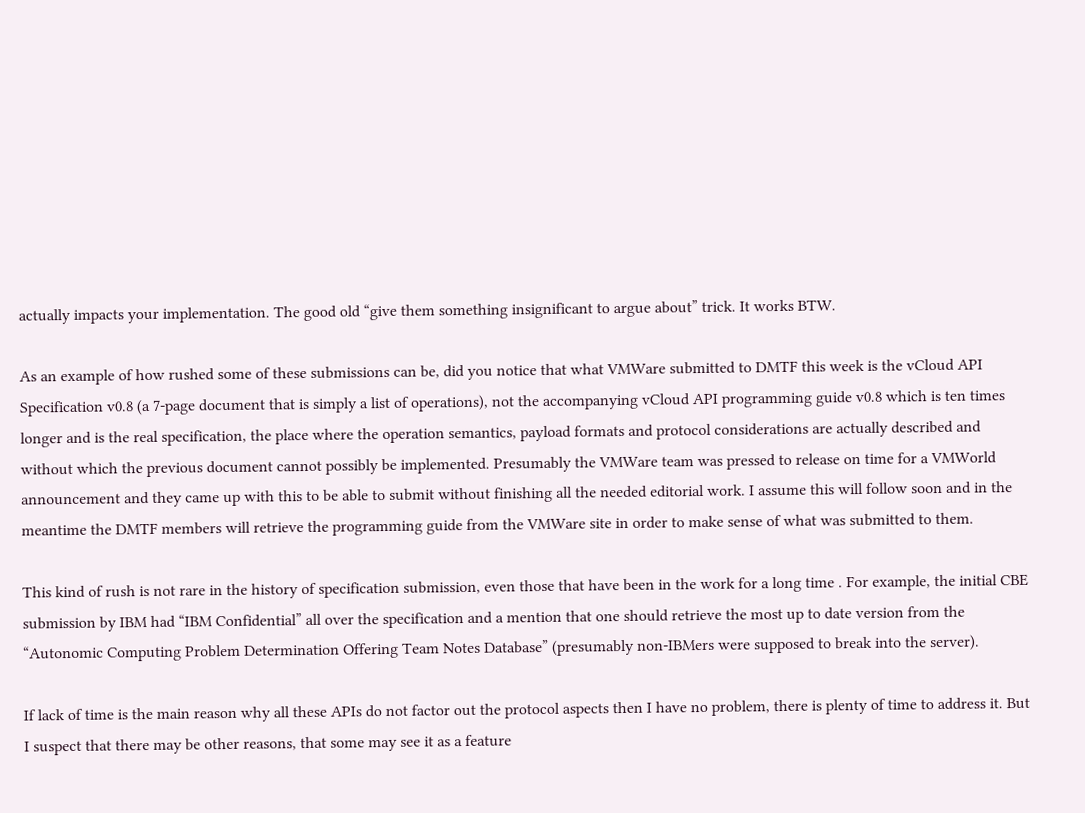actually impacts your implementation. The good old “give them something insignificant to argue about” trick. It works BTW.

As an example of how rushed some of these submissions can be, did you notice that what VMWare submitted to DMTF this week is the vCloud API Specification v0.8 (a 7-page document that is simply a list of operations), not the accompanying vCloud API programming guide v0.8 which is ten times longer and is the real specification, the place where the operation semantics, payload formats and protocol considerations are actually described and without which the previous document cannot possibly be implemented. Presumably the VMWare team was pressed to release on time for a VMWorld announcement and they came up with this to be able to submit without finishing all the needed editorial work. I assume this will follow soon and in the meantime the DMTF members will retrieve the programming guide from the VMWare site in order to make sense of what was submitted to them.

This kind of rush is not rare in the history of specification submission, even those that have been in the work for a long time . For example, the initial CBE submission by IBM had “IBM Confidential” all over the specification and a mention that one should retrieve the most up to date version from the “Autonomic Computing Problem Determination Offering Team Notes Database” (presumably non-IBMers were supposed to break into the server).

If lack of time is the main reason why all these APIs do not factor out the protocol aspects then I have no problem, there is plenty of time to address it. But I suspect that there may be other reasons, that some may see it as a feature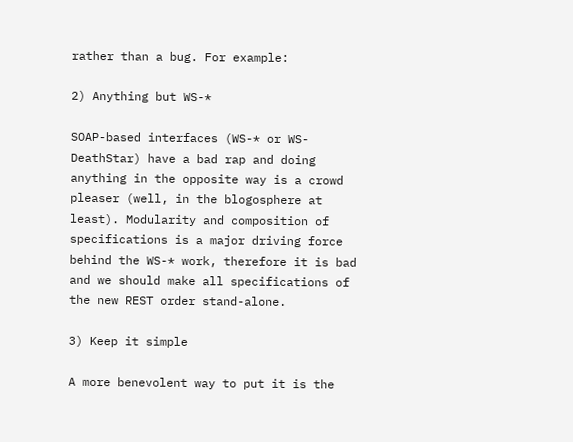rather than a bug. For example:

2) Anything but WS-*

SOAP-based interfaces (WS-* or WS-DeathStar) have a bad rap and doing anything in the opposite way is a crowd pleaser (well, in the blogosphere at least). Modularity and composition of specifications is a major driving force behind the WS-* work, therefore it is bad and we should make all specifications of the new REST order stand-alone.

3) Keep it simple

A more benevolent way to put it is the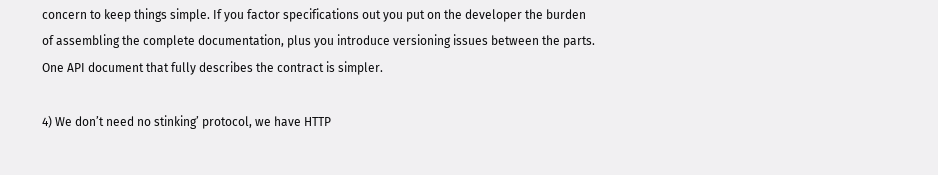concern to keep things simple. If you factor specifications out you put on the developer the burden of assembling the complete documentation, plus you introduce versioning issues between the parts. One API document that fully describes the contract is simpler.

4) We don’t need no stinking’ protocol, we have HTTP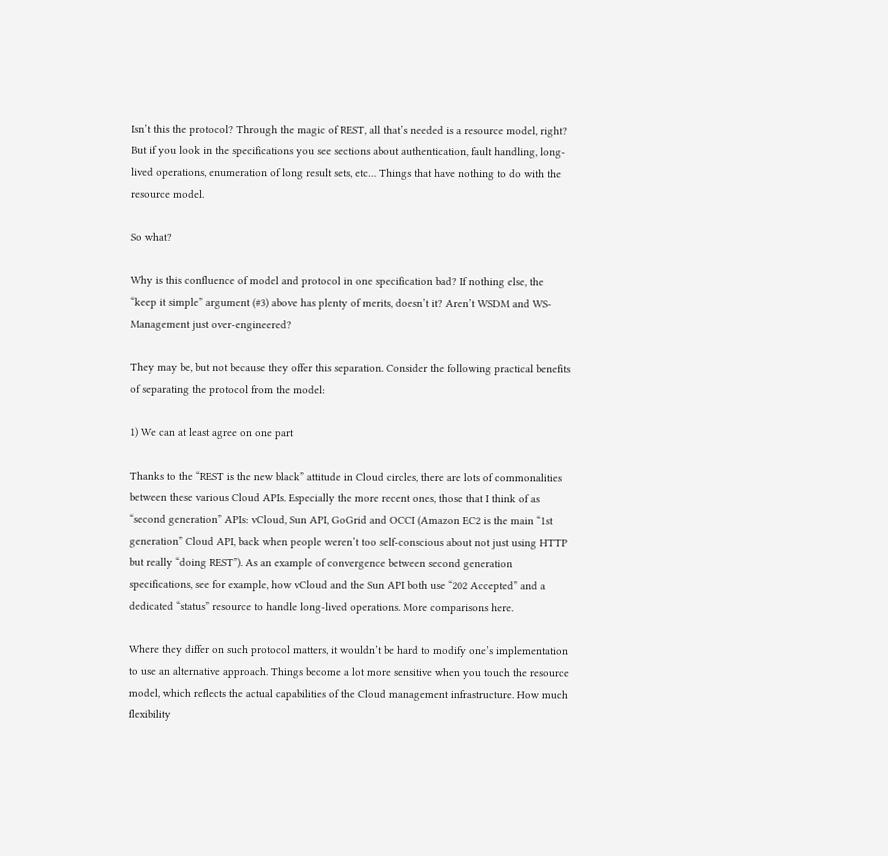Isn’t this the protocol? Through the magic of REST, all that’s needed is a resource model, right? But if you look in the specifications you see sections about authentication, fault handling, long-lived operations, enumeration of long result sets, etc… Things that have nothing to do with the resource model.

So what?

Why is this confluence of model and protocol in one specification bad? If nothing else, the “keep it simple” argument (#3) above has plenty of merits, doesn’t it? Aren’t WSDM and WS-Management just over-engineered?

They may be, but not because they offer this separation. Consider the following practical benefits of separating the protocol from the model:

1) We can at least agree on one part

Thanks to the “REST is the new black” attitude in Cloud circles, there are lots of commonalities between these various Cloud APIs. Especially the more recent ones, those that I think of as “second generation” APIs: vCloud, Sun API, GoGrid and OCCI (Amazon EC2 is the main “1st generation” Cloud API, back when people weren’t too self-conscious about not just using HTTP but really “doing REST”). As an example of convergence between second generation specifications, see for example, how vCloud and the Sun API both use “202 Accepted” and a dedicated “status” resource to handle long-lived operations. More comparisons here.

Where they differ on such protocol matters, it wouldn’t be hard to modify one’s implementation to use an alternative approach. Things become a lot more sensitive when you touch the resource model, which reflects the actual capabilities of the Cloud management infrastructure. How much flexibility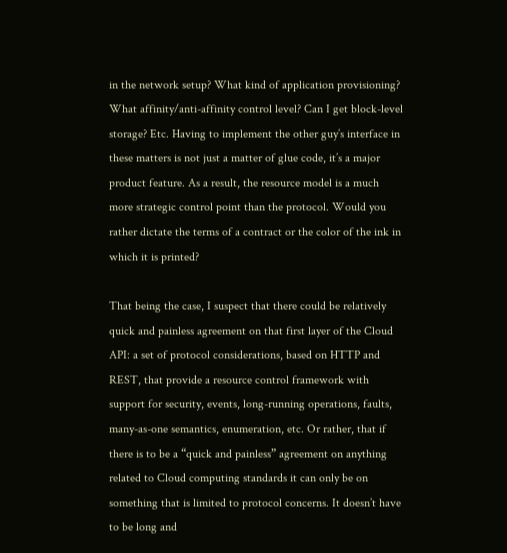in the network setup? What kind of application provisioning? What affinity/anti-affinity control level? Can I get block-level storage? Etc. Having to implement the other guy’s interface in these matters is not just a matter of glue code, it’s a major product feature. As a result, the resource model is a much more strategic control point than the protocol. Would you rather dictate the terms of a contract or the color of the ink in which it is printed?

That being the case, I suspect that there could be relatively quick and painless agreement on that first layer of the Cloud API: a set of protocol considerations, based on HTTP and REST, that provide a resource control framework with support for security, events, long-running operations, faults, many-as-one semantics, enumeration, etc. Or rather, that if there is to be a “quick and painless” agreement on anything related to Cloud computing standards it can only be on something that is limited to protocol concerns. It doesn’t have to be long and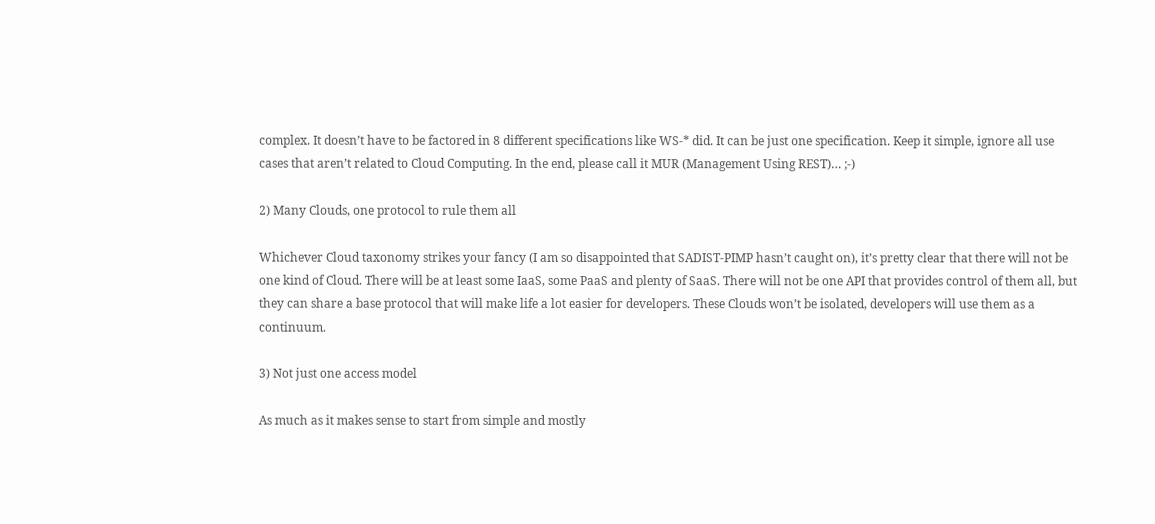complex. It doesn’t have to be factored in 8 different specifications like WS-* did. It can be just one specification. Keep it simple, ignore all use cases that aren’t related to Cloud Computing. In the end, please call it MUR (Management Using REST)… ;-)

2) Many Clouds, one protocol to rule them all

Whichever Cloud taxonomy strikes your fancy (I am so disappointed that SADIST-PIMP hasn’t caught on), it’s pretty clear that there will not be one kind of Cloud. There will be at least some IaaS, some PaaS and plenty of SaaS. There will not be one API that provides control of them all, but they can share a base protocol that will make life a lot easier for developers. These Clouds won’t be isolated, developers will use them as a continuum.

3) Not just one access model

As much as it makes sense to start from simple and mostly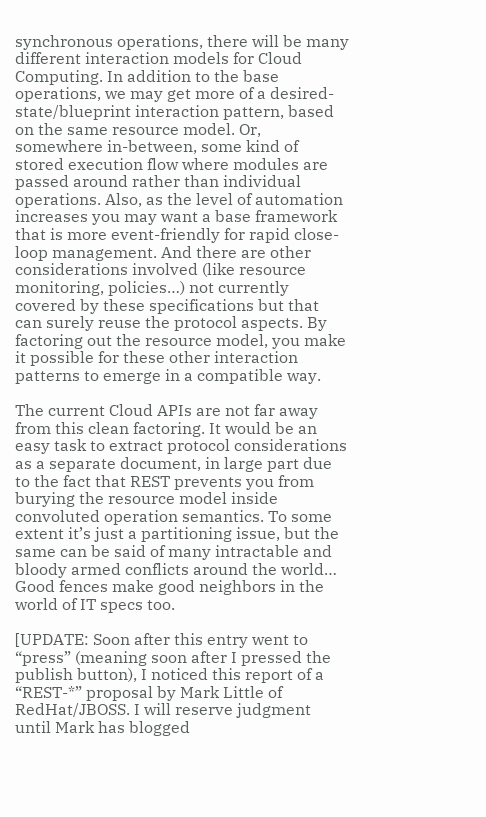synchronous operations, there will be many different interaction models for Cloud Computing. In addition to the base operations, we may get more of a desired-state/blueprint interaction pattern, based on the same resource model. Or, somewhere in-between, some kind of stored execution flow where modules are passed around rather than individual operations. Also, as the level of automation increases you may want a base framework that is more event-friendly for rapid close-loop management. And there are other considerations involved (like resource monitoring, policies…) not currently covered by these specifications but that can surely reuse the protocol aspects. By factoring out the resource model, you make it possible for these other interaction patterns to emerge in a compatible way.

The current Cloud APIs are not far away from this clean factoring. It would be an easy task to extract protocol considerations as a separate document, in large part due to the fact that REST prevents you from burying the resource model inside convoluted operation semantics. To some extent it’s just a partitioning issue, but the same can be said of many intractable and bloody armed conflicts around the world… Good fences make good neighbors in the world of IT specs too.

[UPDATE: Soon after this entry went to “press” (meaning soon after I pressed the publish button), I noticed this report of a “REST-*” proposal by Mark Little of RedHat/JBOSS. I will reserve judgment until Mark has blogged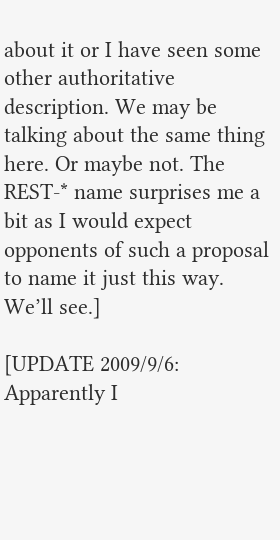about it or I have seen some other authoritative description. We may be talking about the same thing here. Or maybe not. The REST-* name surprises me a bit as I would expect opponents of such a proposal to name it just this way. We’ll see.]

[UPDATE 2009/9/6: Apparently I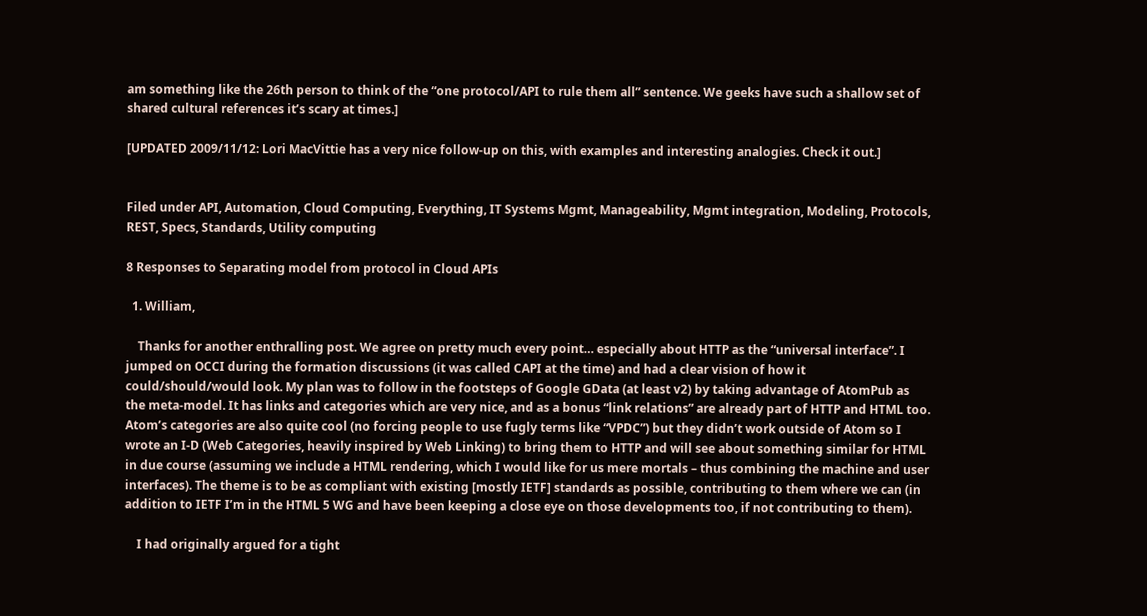am something like the 26th person to think of the “one protocol/API to rule them all” sentence. We geeks have such a shallow set of shared cultural references it’s scary at times.]

[UPDATED 2009/11/12: Lori MacVittie has a very nice follow-up on this, with examples and interesting analogies. Check it out.]


Filed under API, Automation, Cloud Computing, Everything, IT Systems Mgmt, Manageability, Mgmt integration, Modeling, Protocols, REST, Specs, Standards, Utility computing

8 Responses to Separating model from protocol in Cloud APIs

  1. William,

    Thanks for another enthralling post. We agree on pretty much every point… especially about HTTP as the “universal interface”. I jumped on OCCI during the formation discussions (it was called CAPI at the time) and had a clear vision of how it could/should/would look. My plan was to follow in the footsteps of Google GData (at least v2) by taking advantage of AtomPub as the meta-model. It has links and categories which are very nice, and as a bonus “link relations” are already part of HTTP and HTML too. Atom’s categories are also quite cool (no forcing people to use fugly terms like “VPDC”) but they didn’t work outside of Atom so I wrote an I-D (Web Categories, heavily inspired by Web Linking) to bring them to HTTP and will see about something similar for HTML in due course (assuming we include a HTML rendering, which I would like for us mere mortals – thus combining the machine and user interfaces). The theme is to be as compliant with existing [mostly IETF] standards as possible, contributing to them where we can (in addition to IETF I’m in the HTML 5 WG and have been keeping a close eye on those developments too, if not contributing to them).

    I had originally argued for a tight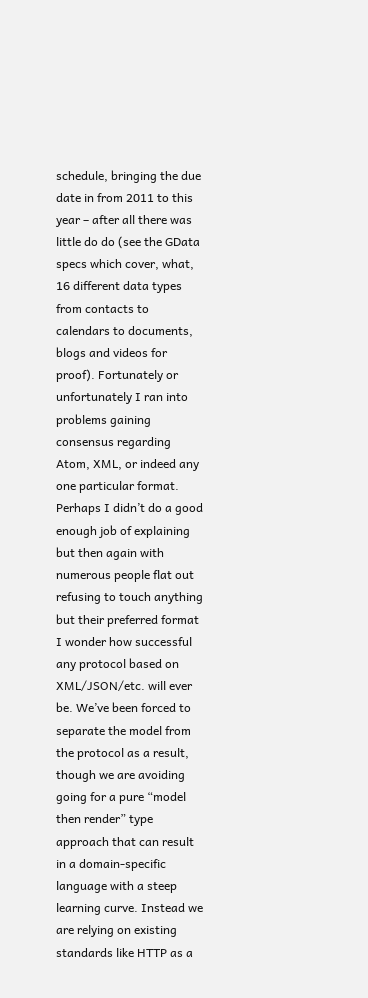schedule, bringing the due date in from 2011 to this year – after all there was little do do (see the GData specs which cover, what, 16 different data types from contacts to calendars to documents, blogs and videos for proof). Fortunately or unfortunately I ran into problems gaining consensus regarding Atom, XML, or indeed any one particular format. Perhaps I didn’t do a good enough job of explaining but then again with numerous people flat out refusing to touch anything but their preferred format I wonder how successful any protocol based on XML/JSON/etc. will ever be. We’ve been forced to separate the model from the protocol as a result, though we are avoiding going for a pure “model then render” type approach that can result in a domain-specific language with a steep learning curve. Instead we are relying on existing standards like HTTP as a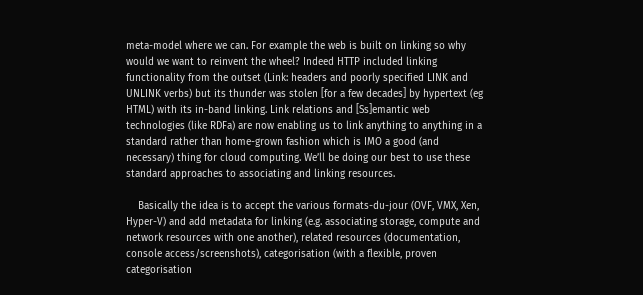meta-model where we can. For example the web is built on linking so why would we want to reinvent the wheel? Indeed HTTP included linking functionality from the outset (Link: headers and poorly specified LINK and UNLINK verbs) but its thunder was stolen [for a few decades] by hypertext (eg HTML) with its in-band linking. Link relations and [Ss]emantic web technologies (like RDFa) are now enabling us to link anything to anything in a standard rather than home-grown fashion which is IMO a good (and necessary) thing for cloud computing. We’ll be doing our best to use these standard approaches to associating and linking resources.

    Basically the idea is to accept the various formats-du-jour (OVF, VMX, Xen, Hyper-V) and add metadata for linking (e.g. associating storage, compute and network resources with one another), related resources (documentation, console access/screenshots), categorisation (with a flexible, proven categorisation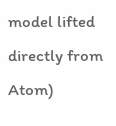model lifted directly from Atom)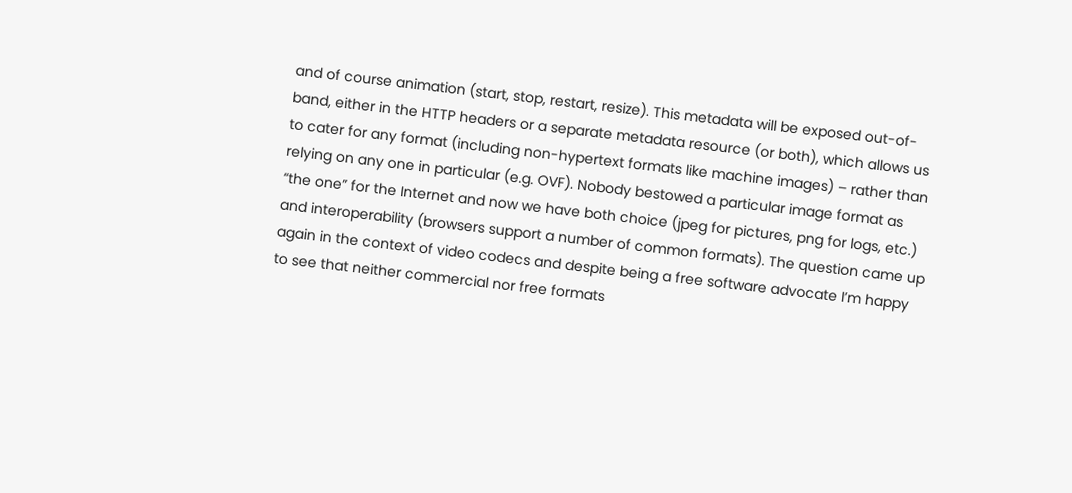and of course animation (start, stop, restart, resize). This metadata will be exposed out-of-band, either in the HTTP headers or a separate metadata resource (or both), which allows us to cater for any format (including non-hypertext formats like machine images) – rather than relying on any one in particular (e.g. OVF). Nobody bestowed a particular image format as “the one” for the Internet and now we have both choice (jpeg for pictures, png for logs, etc.) and interoperability (browsers support a number of common formats). The question came up again in the context of video codecs and despite being a free software advocate I’m happy to see that neither commercial nor free formats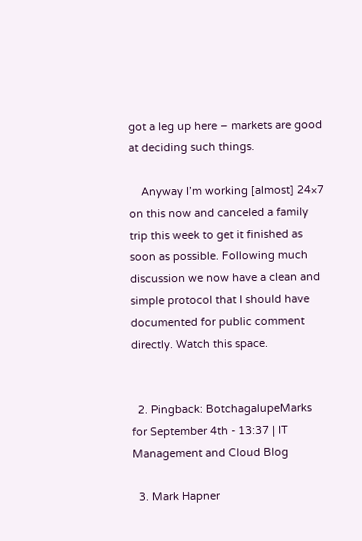got a leg up here – markets are good at deciding such things.

    Anyway I’m working [almost] 24×7 on this now and canceled a family trip this week to get it finished as soon as possible. Following much discussion we now have a clean and simple protocol that I should have documented for public comment directly. Watch this space.


  2. Pingback: BotchagalupeMarks for September 4th - 13:37 | IT Management and Cloud Blog

  3. Mark Hapner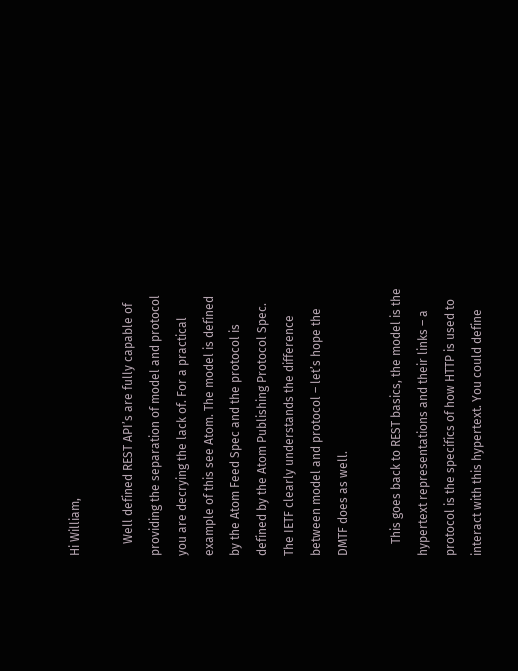Hi William,

    Well defined REST API’s are fully capable of providing the separation of model and protocol you are decrying the lack of. For a practical example of this see Atom. The model is defined by the Atom Feed Spec and the protocol is defined by the Atom Publishing Protocol Spec. The IETF clearly understands the difference between model and protocol – let’s hope the DMTF does as well.

    This goes back to REST basics, the model is the hypertext representations and their links – a protocol is the specifics of how HTTP is used to interact with this hypertext. You could define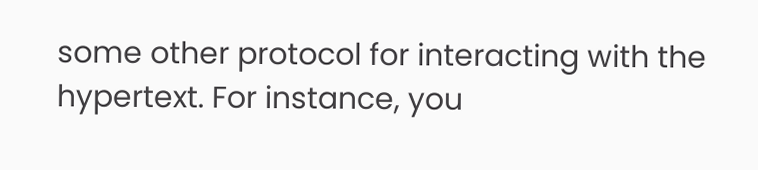some other protocol for interacting with the hypertext. For instance, you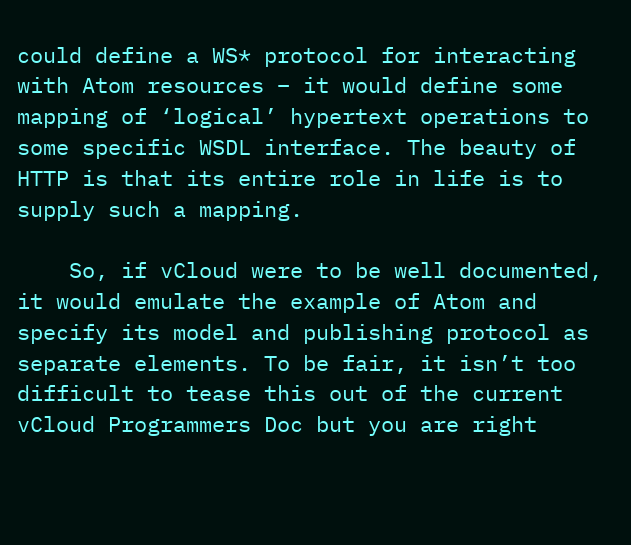could define a WS* protocol for interacting with Atom resources – it would define some mapping of ‘logical’ hypertext operations to some specific WSDL interface. The beauty of HTTP is that its entire role in life is to supply such a mapping.

    So, if vCloud were to be well documented, it would emulate the example of Atom and specify its model and publishing protocol as separate elements. To be fair, it isn’t too difficult to tease this out of the current vCloud Programmers Doc but you are right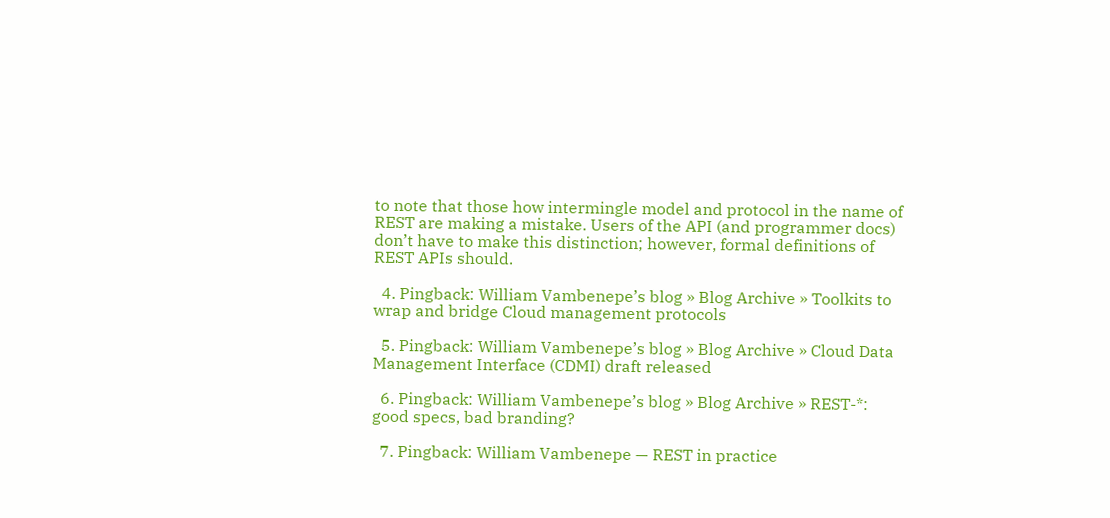to note that those how intermingle model and protocol in the name of REST are making a mistake. Users of the API (and programmer docs) don’t have to make this distinction; however, formal definitions of REST APIs should.

  4. Pingback: William Vambenepe’s blog » Blog Archive » Toolkits to wrap and bridge Cloud management protocols

  5. Pingback: William Vambenepe’s blog » Blog Archive » Cloud Data Management Interface (CDMI) draft released

  6. Pingback: William Vambenepe’s blog » Blog Archive » REST-*: good specs, bad branding?

  7. Pingback: William Vambenepe — REST in practice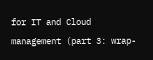for IT and Cloud management (part 3: wrap-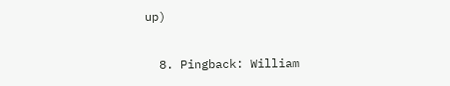up)

  8. Pingback: William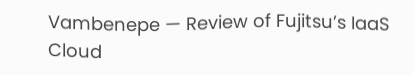Vambenepe — Review of Fujitsu’s IaaS Cloud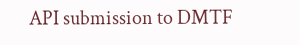API submission to DMTF